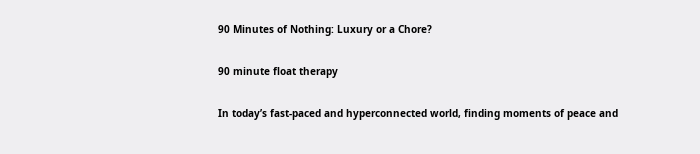90 Minutes of Nothing: Luxury or a Chore?

90 minute float therapy

In today’s fast-paced and hyperconnected world, finding moments of peace and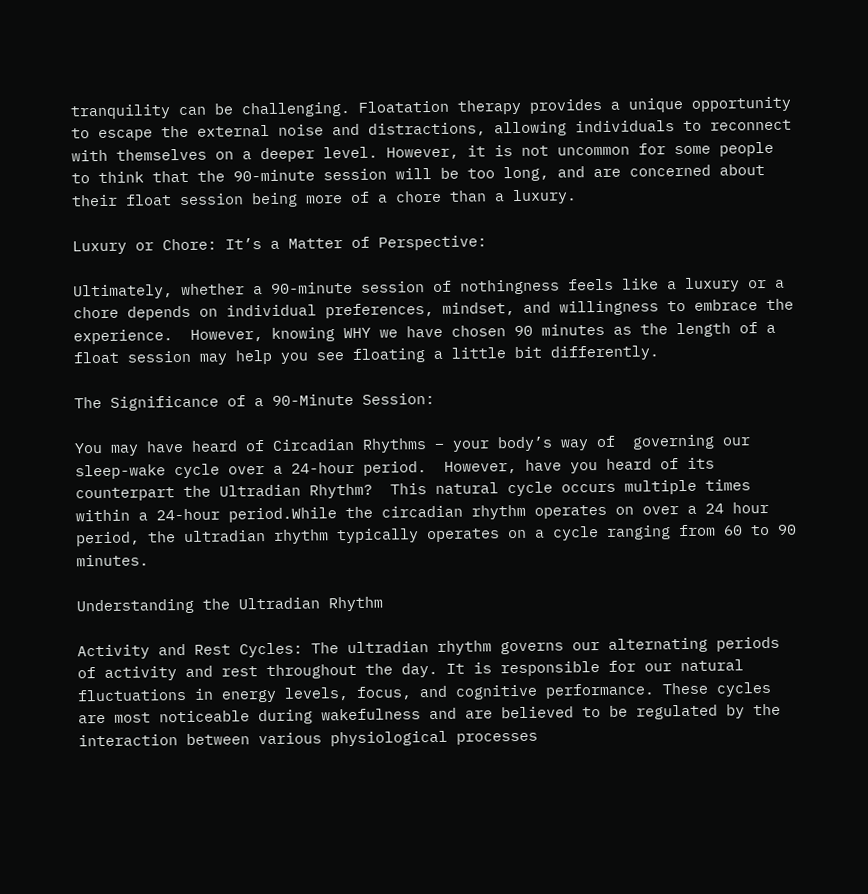tranquility can be challenging. Floatation therapy provides a unique opportunity to escape the external noise and distractions, allowing individuals to reconnect with themselves on a deeper level. However, it is not uncommon for some people to think that the 90-minute session will be too long, and are concerned about their float session being more of a chore than a luxury.

Luxury or Chore: It’s a Matter of Perspective:

Ultimately, whether a 90-minute session of nothingness feels like a luxury or a chore depends on individual preferences, mindset, and willingness to embrace the experience.  However, knowing WHY we have chosen 90 minutes as the length of a float session may help you see floating a little bit differently.

The Significance of a 90-Minute Session:

You may have heard of Circadian Rhythms – your body’s way of  governing our sleep-wake cycle over a 24-hour period.  However, have you heard of its counterpart the Ultradian Rhythm?  This natural cycle occurs multiple times within a 24-hour period.While the circadian rhythm operates on over a 24 hour period, the ultradian rhythm typically operates on a cycle ranging from 60 to 90 minutes.

Understanding the Ultradian Rhythm

Activity and Rest Cycles: The ultradian rhythm governs our alternating periods of activity and rest throughout the day. It is responsible for our natural fluctuations in energy levels, focus, and cognitive performance. These cycles are most noticeable during wakefulness and are believed to be regulated by the interaction between various physiological processes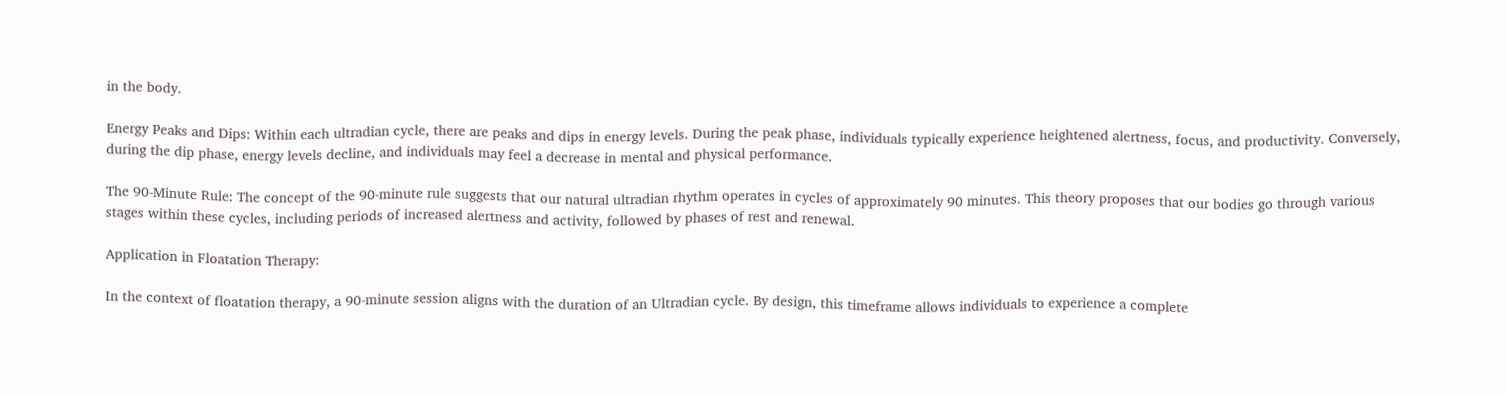in the body.

Energy Peaks and Dips: Within each ultradian cycle, there are peaks and dips in energy levels. During the peak phase, individuals typically experience heightened alertness, focus, and productivity. Conversely, during the dip phase, energy levels decline, and individuals may feel a decrease in mental and physical performance.

The 90-Minute Rule: The concept of the 90-minute rule suggests that our natural ultradian rhythm operates in cycles of approximately 90 minutes. This theory proposes that our bodies go through various stages within these cycles, including periods of increased alertness and activity, followed by phases of rest and renewal.

Application in Floatation Therapy:

In the context of floatation therapy, a 90-minute session aligns with the duration of an Ultradian cycle. By design, this timeframe allows individuals to experience a complete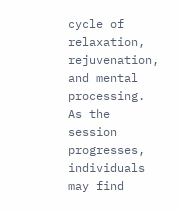cycle of relaxation, rejuvenation, and mental processing. As the session progresses, individuals may find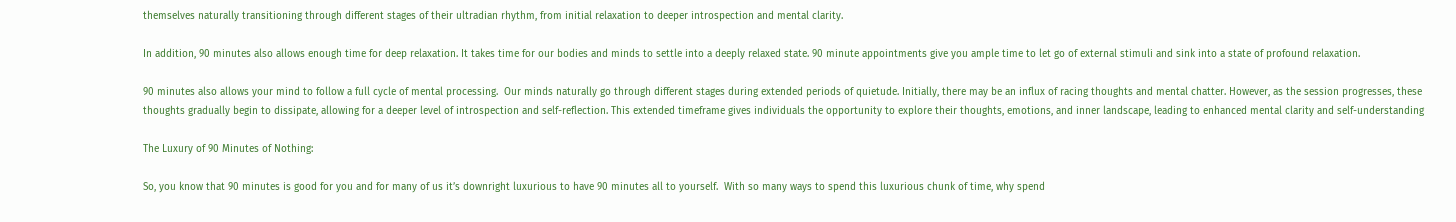themselves naturally transitioning through different stages of their ultradian rhythm, from initial relaxation to deeper introspection and mental clarity.

In addition, 90 minutes also allows enough time for deep relaxation. It takes time for our bodies and minds to settle into a deeply relaxed state. 90 minute appointments give you ample time to let go of external stimuli and sink into a state of profound relaxation.

90 minutes also allows your mind to follow a full cycle of mental processing.  Our minds naturally go through different stages during extended periods of quietude. Initially, there may be an influx of racing thoughts and mental chatter. However, as the session progresses, these thoughts gradually begin to dissipate, allowing for a deeper level of introspection and self-reflection. This extended timeframe gives individuals the opportunity to explore their thoughts, emotions, and inner landscape, leading to enhanced mental clarity and self-understanding

The Luxury of 90 Minutes of Nothing:

So, you know that 90 minutes is good for you and for many of us it’s downright luxurious to have 90 minutes all to yourself.  With so many ways to spend this luxurious chunk of time, why spend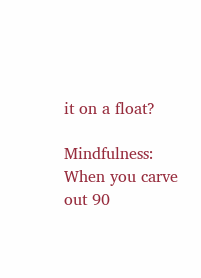it on a float?

Mindfulness: When you carve out 90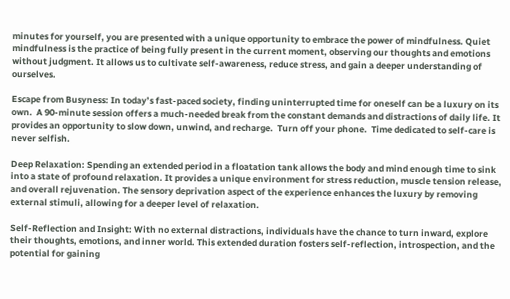minutes for yourself, you are presented with a unique opportunity to embrace the power of mindfulness. Quiet mindfulness is the practice of being fully present in the current moment, observing our thoughts and emotions without judgment. It allows us to cultivate self-awareness, reduce stress, and gain a deeper understanding of ourselves.

Escape from Busyness: In today’s fast-paced society, finding uninterrupted time for oneself can be a luxury on its own.  A 90-minute session offers a much-needed break from the constant demands and distractions of daily life. It provides an opportunity to slow down, unwind, and recharge.  Turn off your phone.  Time dedicated to self-care is never selfish.

Deep Relaxation: Spending an extended period in a floatation tank allows the body and mind enough time to sink into a state of profound relaxation. It provides a unique environment for stress reduction, muscle tension release, and overall rejuvenation. The sensory deprivation aspect of the experience enhances the luxury by removing external stimuli, allowing for a deeper level of relaxation.

Self-Reflection and Insight: With no external distractions, individuals have the chance to turn inward, explore their thoughts, emotions, and inner world. This extended duration fosters self-reflection, introspection, and the potential for gaining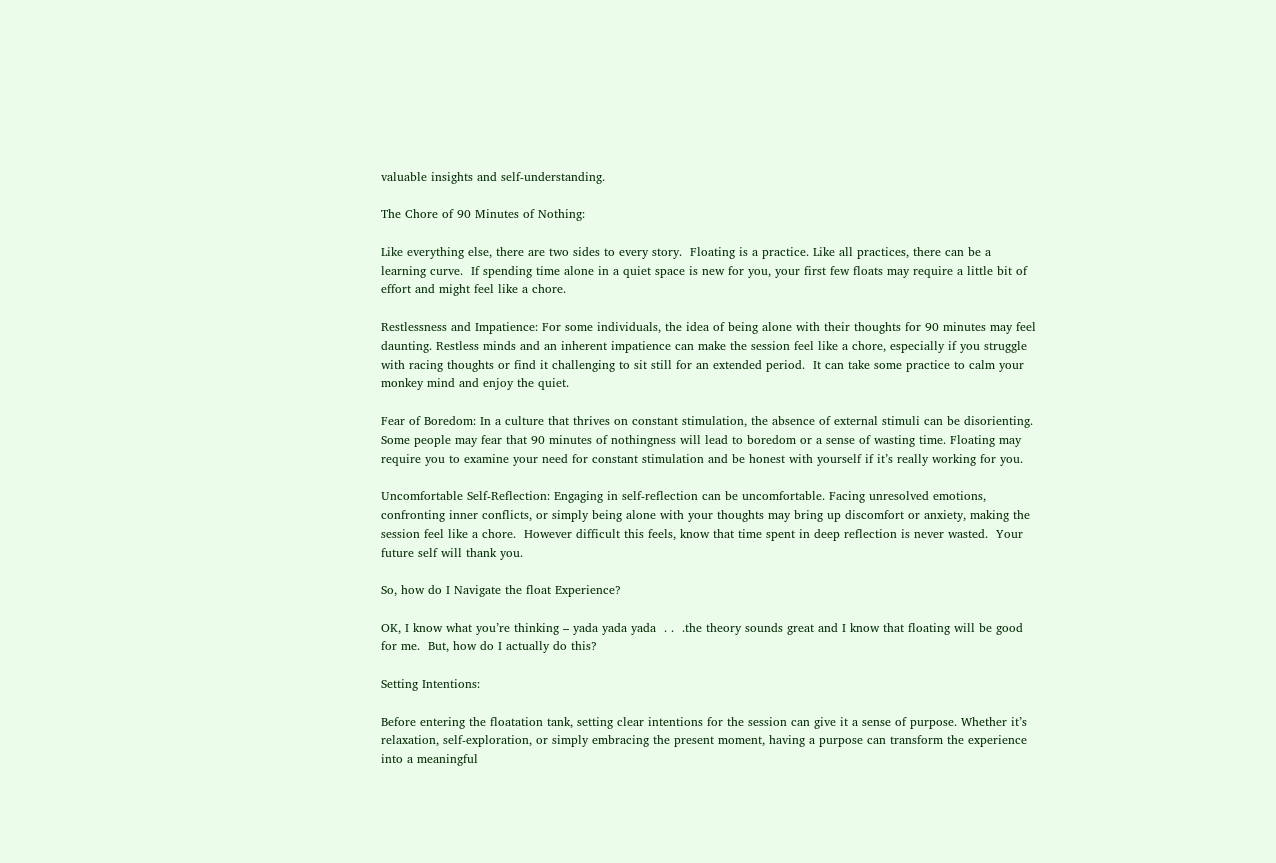valuable insights and self-understanding.

The Chore of 90 Minutes of Nothing:

Like everything else, there are two sides to every story.  Floating is a practice. Like all practices, there can be a learning curve.  If spending time alone in a quiet space is new for you, your first few floats may require a little bit of effort and might feel like a chore.

Restlessness and Impatience: For some individuals, the idea of being alone with their thoughts for 90 minutes may feel daunting. Restless minds and an inherent impatience can make the session feel like a chore, especially if you struggle with racing thoughts or find it challenging to sit still for an extended period.  It can take some practice to calm your monkey mind and enjoy the quiet.

Fear of Boredom: In a culture that thrives on constant stimulation, the absence of external stimuli can be disorienting. Some people may fear that 90 minutes of nothingness will lead to boredom or a sense of wasting time. Floating may require you to examine your need for constant stimulation and be honest with yourself if it’s really working for you.

Uncomfortable Self-Reflection: Engaging in self-reflection can be uncomfortable. Facing unresolved emotions, confronting inner conflicts, or simply being alone with your thoughts may bring up discomfort or anxiety, making the session feel like a chore.  However difficult this feels, know that time spent in deep reflection is never wasted.  Your future self will thank you.

So, how do I Navigate the float Experience?

OK, I know what you’re thinking – yada yada yada  . .  .the theory sounds great and I know that floating will be good for me.  But, how do I actually do this?

Setting Intentions:

Before entering the floatation tank, setting clear intentions for the session can give it a sense of purpose. Whether it’s relaxation, self-exploration, or simply embracing the present moment, having a purpose can transform the experience into a meaningful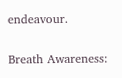endeavour.

Breath Awareness: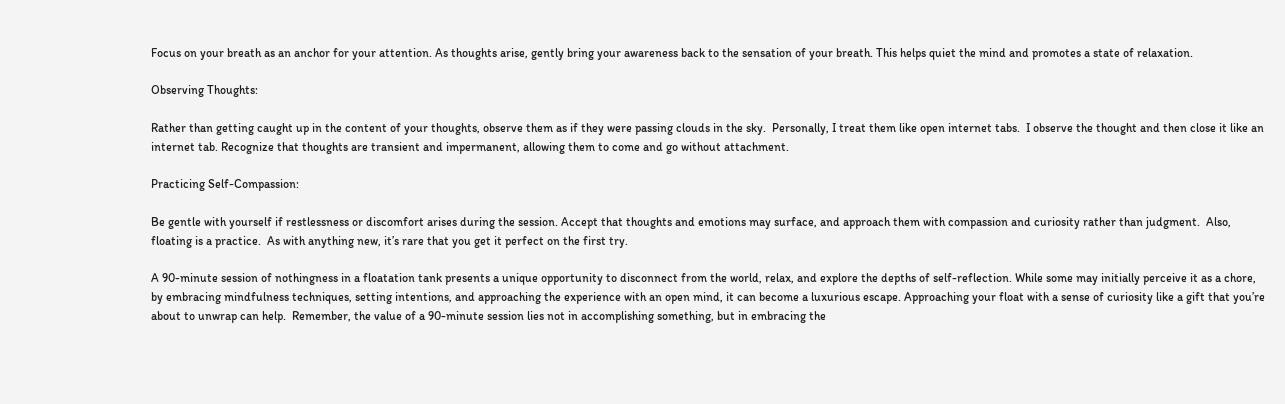Focus on your breath as an anchor for your attention. As thoughts arise, gently bring your awareness back to the sensation of your breath. This helps quiet the mind and promotes a state of relaxation.

Observing Thoughts:

Rather than getting caught up in the content of your thoughts, observe them as if they were passing clouds in the sky.  Personally, I treat them like open internet tabs.  I observe the thought and then close it like an internet tab. Recognize that thoughts are transient and impermanent, allowing them to come and go without attachment.

Practicing Self-Compassion:

Be gentle with yourself if restlessness or discomfort arises during the session. Accept that thoughts and emotions may surface, and approach them with compassion and curiosity rather than judgment.  Also, floating is a practice.  As with anything new, it’s rare that you get it perfect on the first try.

A 90-minute session of nothingness in a floatation tank presents a unique opportunity to disconnect from the world, relax, and explore the depths of self-reflection. While some may initially perceive it as a chore, by embracing mindfulness techniques, setting intentions, and approaching the experience with an open mind, it can become a luxurious escape. Approaching your float with a sense of curiosity like a gift that you’re about to unwrap can help.  Remember, the value of a 90-minute session lies not in accomplishing something, but in embracing the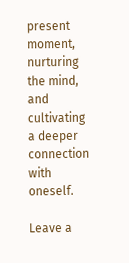present moment, nurturing the mind, and cultivating a deeper connection with oneself.

Leave a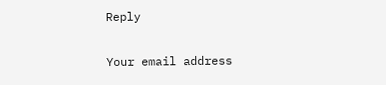Reply

Your email address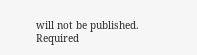will not be published. Required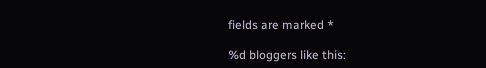fields are marked *

%d bloggers like this: